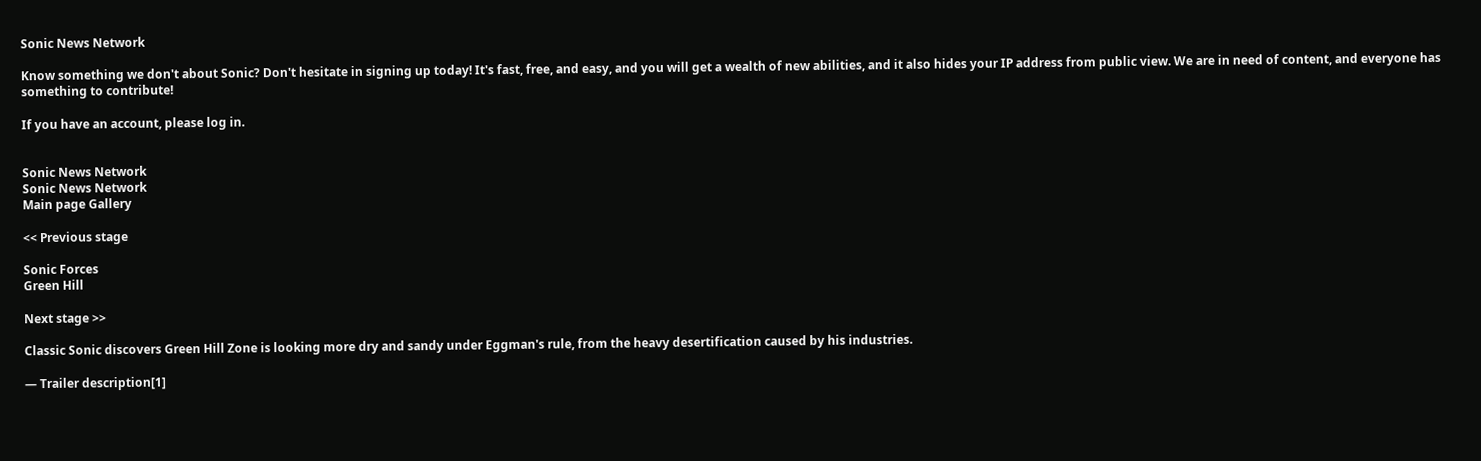Sonic News Network

Know something we don't about Sonic? Don't hesitate in signing up today! It's fast, free, and easy, and you will get a wealth of new abilities, and it also hides your IP address from public view. We are in need of content, and everyone has something to contribute!

If you have an account, please log in.


Sonic News Network
Sonic News Network
Main page Gallery

<< Previous stage

Sonic Forces
Green Hill

Next stage >>

Classic Sonic discovers Green Hill Zone is looking more dry and sandy under Eggman's rule, from the heavy desertification caused by his industries.

— Trailer description[1]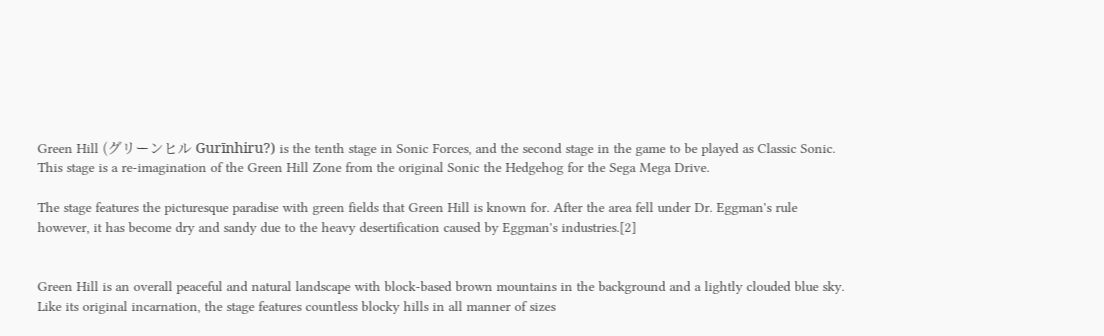Green Hill (グリーンヒル Gurīnhiru?) is the tenth stage in Sonic Forces, and the second stage in the game to be played as Classic Sonic. This stage is a re-imagination of the Green Hill Zone from the original Sonic the Hedgehog for the Sega Mega Drive.

The stage features the picturesque paradise with green fields that Green Hill is known for. After the area fell under Dr. Eggman's rule however, it has become dry and sandy due to the heavy desertification caused by Eggman's industries.[2]


Green Hill is an overall peaceful and natural landscape with block-based brown mountains in the background and a lightly clouded blue sky. Like its original incarnation, the stage features countless blocky hills in all manner of sizes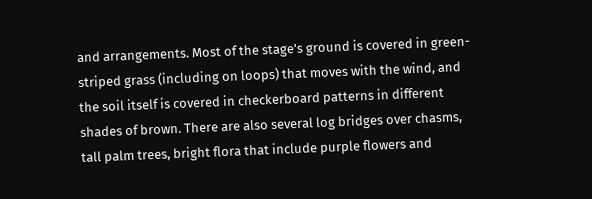and arrangements. Most of the stage's ground is covered in green-striped grass (including on loops) that moves with the wind, and the soil itself is covered in checkerboard patterns in different shades of brown. There are also several log bridges over chasms, tall palm trees, bright flora that include purple flowers and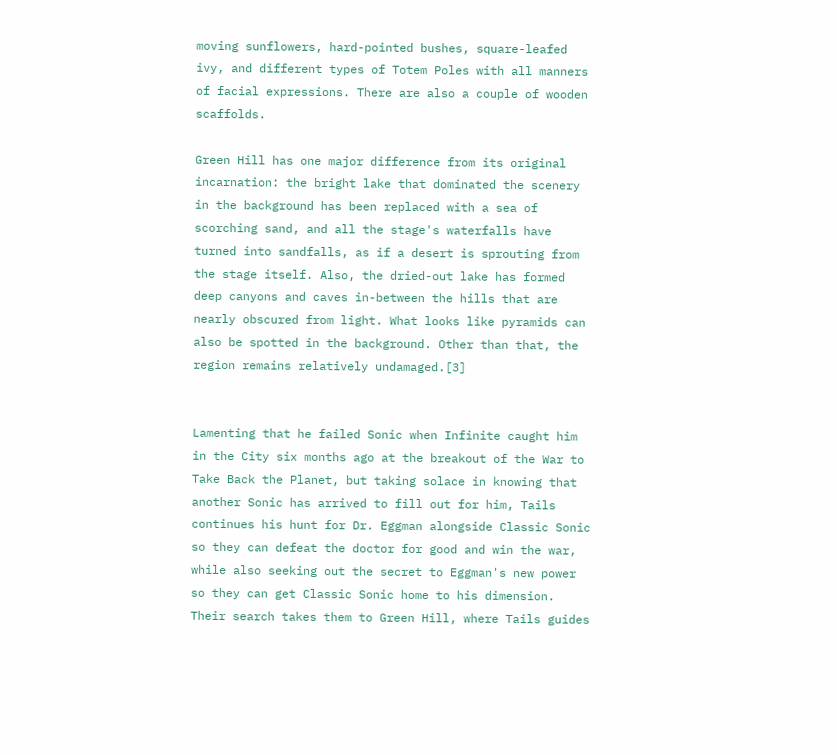moving sunflowers, hard-pointed bushes, square-leafed ivy, and different types of Totem Poles with all manners of facial expressions. There are also a couple of wooden scaffolds.

Green Hill has one major difference from its original incarnation: the bright lake that dominated the scenery in the background has been replaced with a sea of scorching sand, and all the stage's waterfalls have turned into sandfalls, as if a desert is sprouting from the stage itself. Also, the dried-out lake has formed deep canyons and caves in-between the hills that are nearly obscured from light. What looks like pyramids can also be spotted in the background. Other than that, the region remains relatively undamaged.[3]


Lamenting that he failed Sonic when Infinite caught him in the City six months ago at the breakout of the War to Take Back the Planet, but taking solace in knowing that another Sonic has arrived to fill out for him, Tails continues his hunt for Dr. Eggman alongside Classic Sonic so they can defeat the doctor for good and win the war, while also seeking out the secret to Eggman's new power so they can get Classic Sonic home to his dimension. Their search takes them to Green Hill, where Tails guides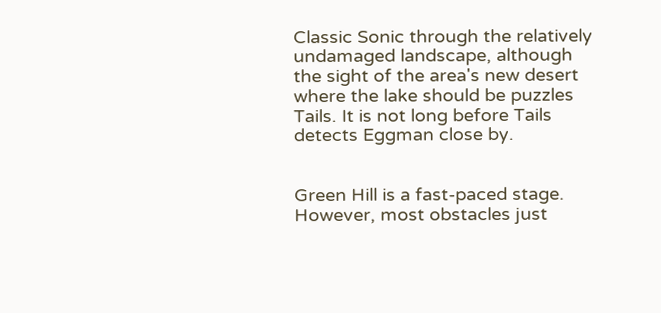Classic Sonic through the relatively undamaged landscape, although the sight of the area's new desert where the lake should be puzzles Tails. It is not long before Tails detects Eggman close by.


Green Hill is a fast-paced stage. However, most obstacles just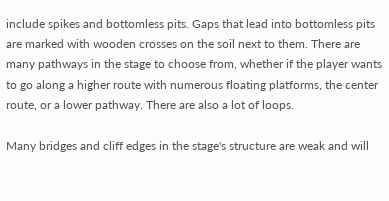include spikes and bottomless pits. Gaps that lead into bottomless pits are marked with wooden crosses on the soil next to them. There are many pathways in the stage to choose from, whether if the player wants to go along a higher route with numerous floating platforms, the center route, or a lower pathway. There are also a lot of loops.

Many bridges and cliff edges in the stage's structure are weak and will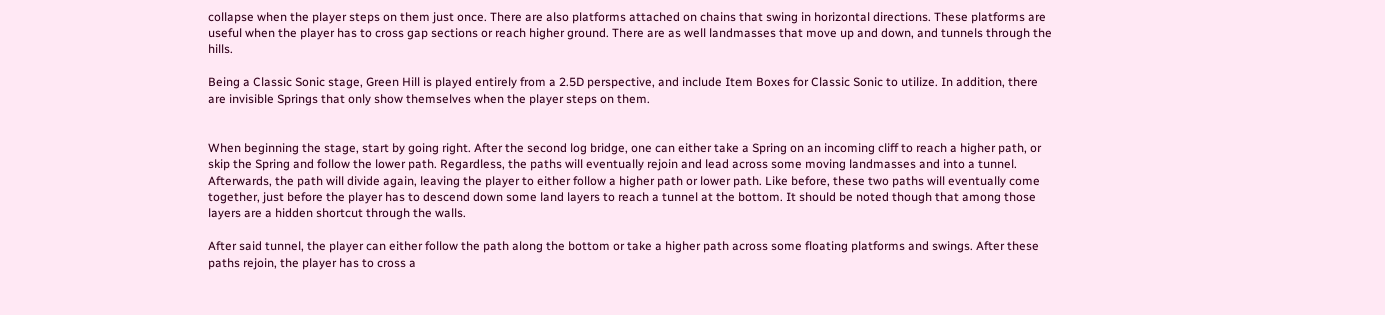collapse when the player steps on them just once. There are also platforms attached on chains that swing in horizontal directions. These platforms are useful when the player has to cross gap sections or reach higher ground. There are as well landmasses that move up and down, and tunnels through the hills.

Being a Classic Sonic stage, Green Hill is played entirely from a 2.5D perspective, and include Item Boxes for Classic Sonic to utilize. In addition, there are invisible Springs that only show themselves when the player steps on them.


When beginning the stage, start by going right. After the second log bridge, one can either take a Spring on an incoming cliff to reach a higher path, or skip the Spring and follow the lower path. Regardless, the paths will eventually rejoin and lead across some moving landmasses and into a tunnel. Afterwards, the path will divide again, leaving the player to either follow a higher path or lower path. Like before, these two paths will eventually come together, just before the player has to descend down some land layers to reach a tunnel at the bottom. It should be noted though that among those layers are a hidden shortcut through the walls.

After said tunnel, the player can either follow the path along the bottom or take a higher path across some floating platforms and swings. After these paths rejoin, the player has to cross a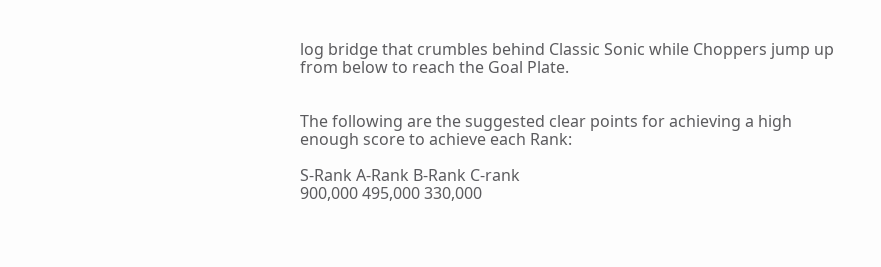log bridge that crumbles behind Classic Sonic while Choppers jump up from below to reach the Goal Plate.


The following are the suggested clear points for achieving a high enough score to achieve each Rank:

S-Rank A-Rank B-Rank C-rank
900,000 495,000 330,000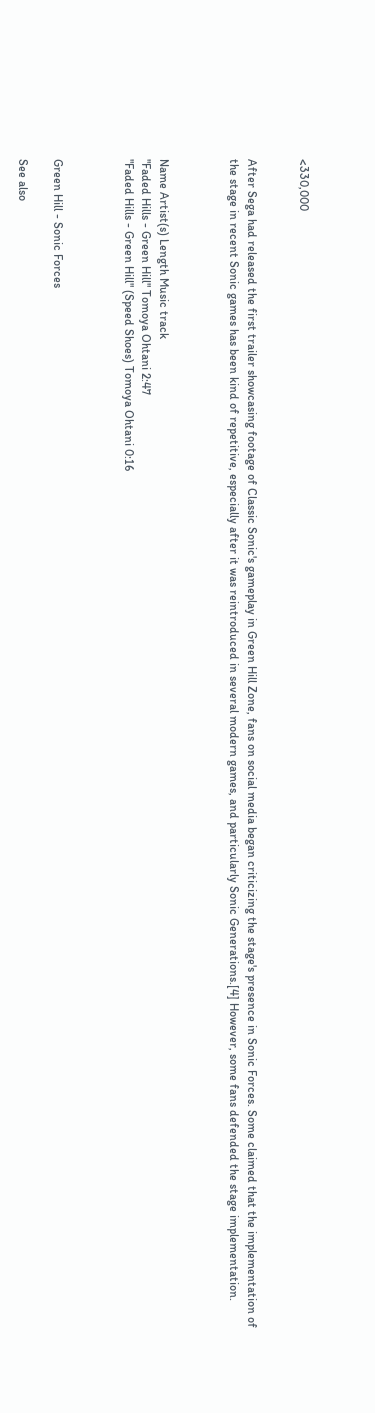<330,000


After Sega had released the first trailer showcasing footage of Classic Sonic's gameplay in Green Hill Zone, fans on social media began criticizing the stage's presence in Sonic Forces. Some claimed that the implementation of the stage in recent Sonic games has been kind of repetitive, especially after it was reintroduced in several modern games, and particularly Sonic Generations.[4] However, some fans defended the stage implementation.



Name Artist(s) Length Music track
"Faded Hills - Green Hill" Tomoya Ohtani 2:47
"Faded Hills - Green Hill" (Speed Shoes) Tomoya Ohtani 0:16



Green Hill - Sonic Forces

See also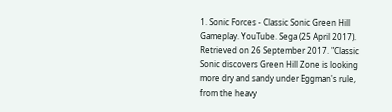1. Sonic Forces - Classic Sonic Green Hill Gameplay. YouTube. Sega (25 April 2017). Retrieved on 26 September 2017. "Classic Sonic discovers Green Hill Zone is looking more dry and sandy under Eggman's rule, from the heavy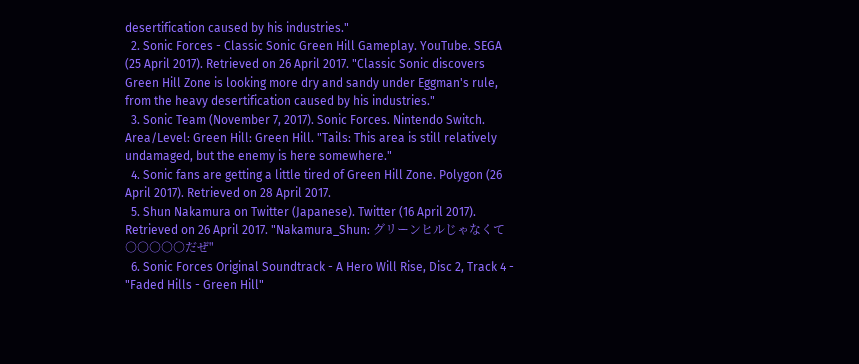desertification caused by his industries."
  2. Sonic Forces - Classic Sonic Green Hill Gameplay. YouTube. SEGA (25 April 2017). Retrieved on 26 April 2017. "Classic Sonic discovers Green Hill Zone is looking more dry and sandy under Eggman's rule, from the heavy desertification caused by his industries."
  3. Sonic Team (November 7, 2017). Sonic Forces. Nintendo Switch. Area/Level: Green Hill: Green Hill. "Tails: This area is still relatively undamaged, but the enemy is here somewhere."
  4. Sonic fans are getting a little tired of Green Hill Zone. Polygon (26 April 2017). Retrieved on 28 April 2017.
  5. Shun Nakamura on Twitter (Japanese). Twitter (16 April 2017). Retrieved on 26 April 2017. "Nakamura_Shun: グリーンヒルじゃなくて○○○○○だぜ"
  6. Sonic Forces Original Soundtrack - A Hero Will Rise, Disc 2, Track 4 - "Faded Hills - Green Hill"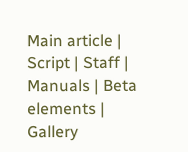Main article | Script | Staff | Manuals | Beta elements | Gallery